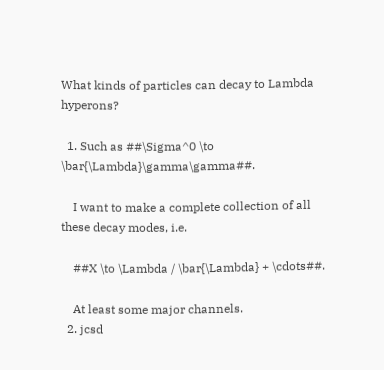What kinds of particles can decay to Lambda hyperons?

  1. Such as ##\Sigma^0 \to \bar{\Lambda}\gamma\gamma##.

    I want to make a complete collection of all these decay modes, i.e.

    ##X \to \Lambda / \bar{\Lambda} + \cdots##.

    At least some major channels.
  2. jcsd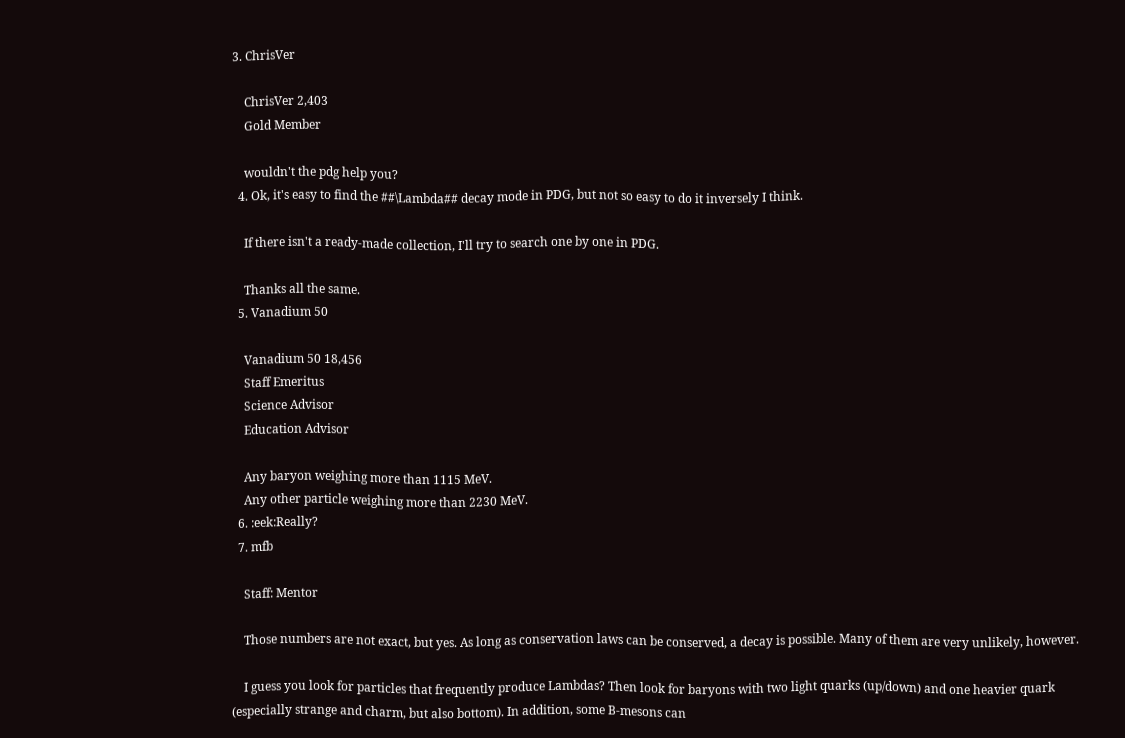3. ChrisVer

    ChrisVer 2,403
    Gold Member

    wouldn't the pdg help you?
  4. Ok, it's easy to find the ##\Lambda## decay mode in PDG, but not so easy to do it inversely I think.

    If there isn't a ready-made collection, I'll try to search one by one in PDG.

    Thanks all the same.
  5. Vanadium 50

    Vanadium 50 18,456
    Staff Emeritus
    Science Advisor
    Education Advisor

    Any baryon weighing more than 1115 MeV.
    Any other particle weighing more than 2230 MeV.
  6. :eek:Really?
  7. mfb

    Staff: Mentor

    Those numbers are not exact, but yes. As long as conservation laws can be conserved, a decay is possible. Many of them are very unlikely, however.

    I guess you look for particles that frequently produce Lambdas? Then look for baryons with two light quarks (up/down) and one heavier quark (especially strange and charm, but also bottom). In addition, some B-mesons can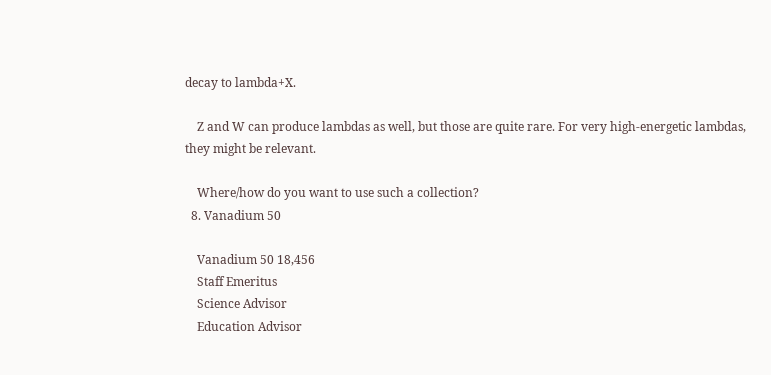decay to lambda+X.

    Z and W can produce lambdas as well, but those are quite rare. For very high-energetic lambdas, they might be relevant.

    Where/how do you want to use such a collection?
  8. Vanadium 50

    Vanadium 50 18,456
    Staff Emeritus
    Science Advisor
    Education Advisor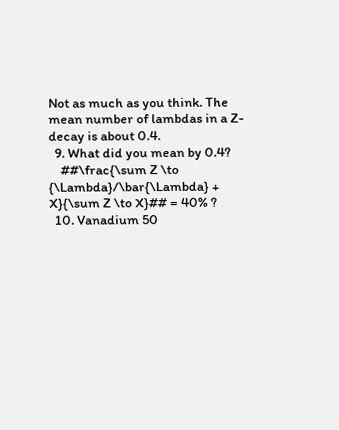Not as much as you think. The mean number of lambdas in a Z-decay is about 0.4.
  9. What did you mean by 0.4?
    ##\frac{\sum Z \to {\Lambda}/\bar{\Lambda} + X}{\sum Z \to X}## = 40% ?
  10. Vanadium 50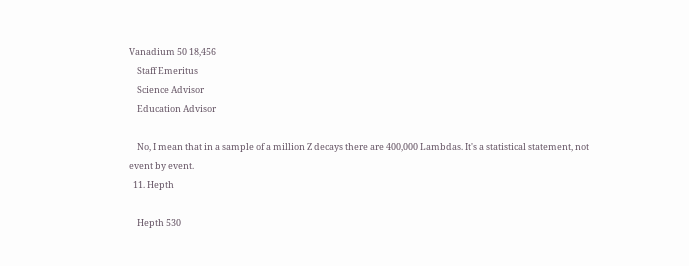Vanadium 50 18,456
    Staff Emeritus
    Science Advisor
    Education Advisor

    No, I mean that in a sample of a million Z decays there are 400,000 Lambdas. It's a statistical statement, not event by event.
  11. Hepth

    Hepth 530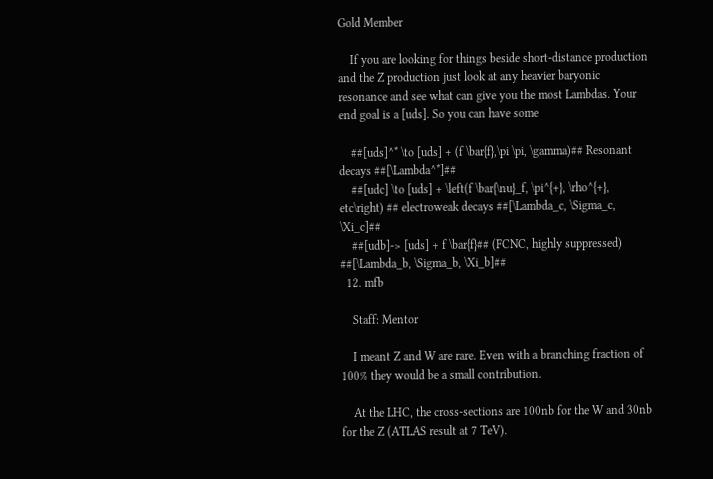Gold Member

    If you are looking for things beside short-distance production and the Z production just look at any heavier baryonic resonance and see what can give you the most Lambdas. Your end goal is a [uds]. So you can have some

    ##[uds]^* \to [uds] + (f \bar{f},\pi \pi, \gamma)## Resonant decays ##[\Lambda^*]##
    ##[udc] \to [uds] + \left(f \bar{\nu}_f, \pi^{+}, \rho^{+}, etc\right) ## electroweak decays ##[\Lambda_c, \Sigma_c, \Xi_c]##
    ##[udb]-> [uds] + f \bar{f}## (FCNC, highly suppressed) ##[\Lambda_b, \Sigma_b, \Xi_b]##
  12. mfb

    Staff: Mentor

    I meant Z and W are rare. Even with a branching fraction of 100% they would be a small contribution.

    At the LHC, the cross-sections are 100nb for the W and 30nb for the Z (ATLAS result at 7 TeV).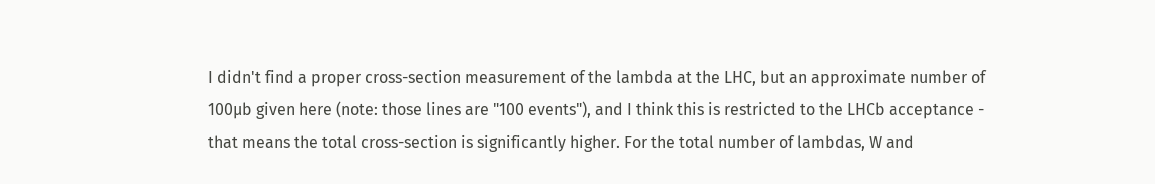I didn't find a proper cross-section measurement of the lambda at the LHC, but an approximate number of 100µb given here (note: those lines are "100 events"), and I think this is restricted to the LHCb acceptance - that means the total cross-section is significantly higher. For the total number of lambdas, W and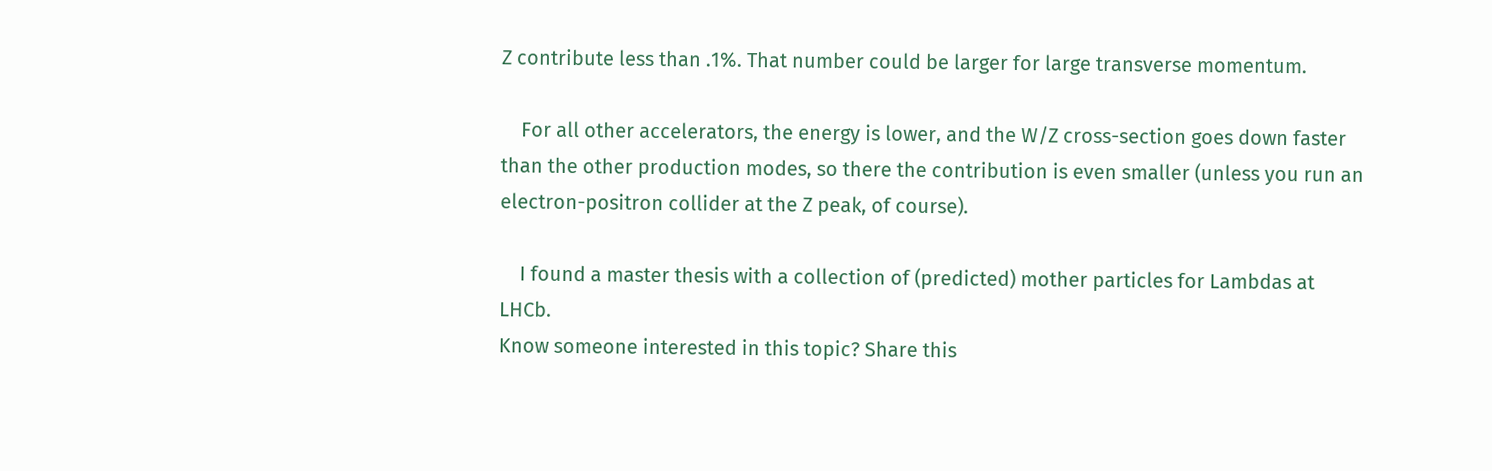Z contribute less than .1%. That number could be larger for large transverse momentum.

    For all other accelerators, the energy is lower, and the W/Z cross-section goes down faster than the other production modes, so there the contribution is even smaller (unless you run an electron-positron collider at the Z peak, of course).

    I found a master thesis with a collection of (predicted) mother particles for Lambdas at LHCb.
Know someone interested in this topic? Share this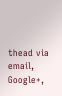thead via email, Google+,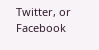Twitter, or Facebook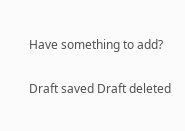Have something to add?

Draft saved Draft deleted